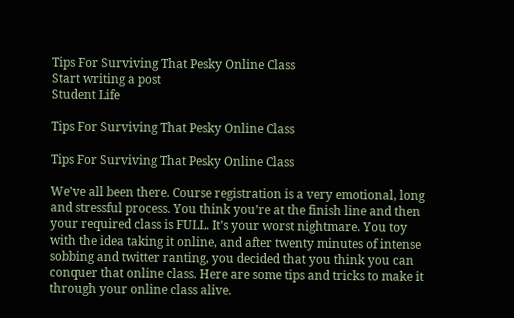Tips For Surviving That Pesky Online Class
Start writing a post
Student Life

Tips For Surviving That Pesky Online Class

Tips For Surviving That Pesky Online Class

We’ve all been there. Course registration is a very emotional, long and stressful process. You think you’re at the finish line and then your required class is FULL. It’s your worst nightmare. You toy with the idea taking it online, and after twenty minutes of intense sobbing and twitter ranting, you decided that you think you can conquer that online class. Here are some tips and tricks to make it through your online class alive.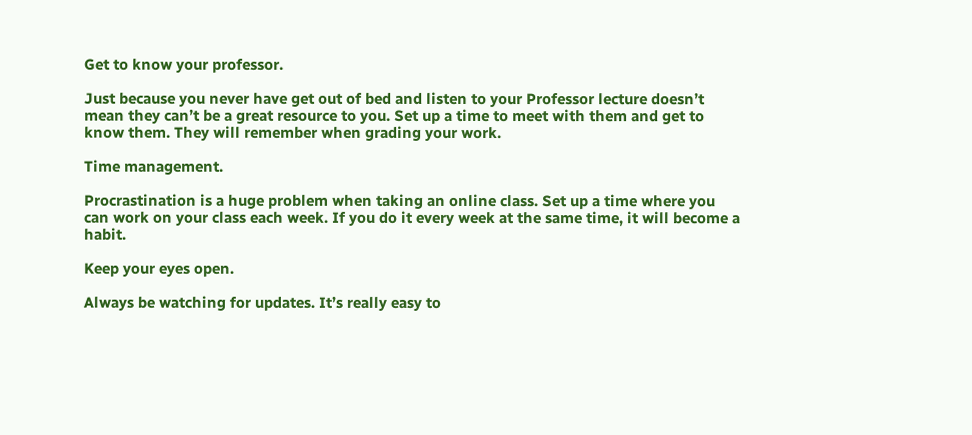Get to know your professor.

Just because you never have get out of bed and listen to your Professor lecture doesn’t mean they can’t be a great resource to you. Set up a time to meet with them and get to know them. They will remember when grading your work.

Time management.

Procrastination is a huge problem when taking an online class. Set up a time where you can work on your class each week. If you do it every week at the same time, it will become a habit.

Keep your eyes open.

Always be watching for updates. It’s really easy to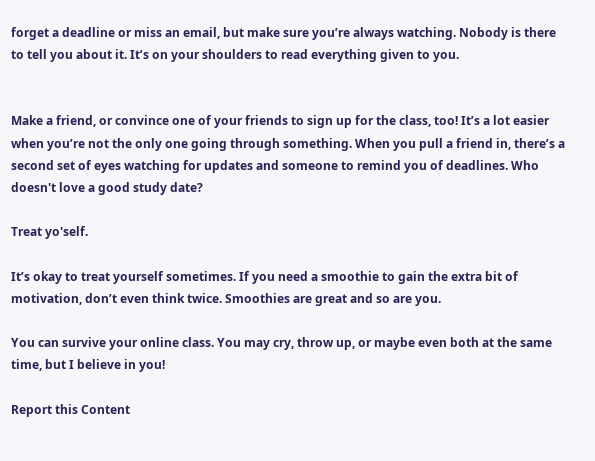forget a deadline or miss an email, but make sure you’re always watching. Nobody is there to tell you about it. It’s on your shoulders to read everything given to you.


Make a friend, or convince one of your friends to sign up for the class, too! It’s a lot easier when you’re not the only one going through something. When you pull a friend in, there’s a second set of eyes watching for updates and someone to remind you of deadlines. Who doesn't love a good study date?

Treat yo'self.

It’s okay to treat yourself sometimes. If you need a smoothie to gain the extra bit of motivation, don’t even think twice. Smoothies are great and so are you.

You can survive your online class. You may cry, throw up, or maybe even both at the same time, but I believe in you!

Report this Content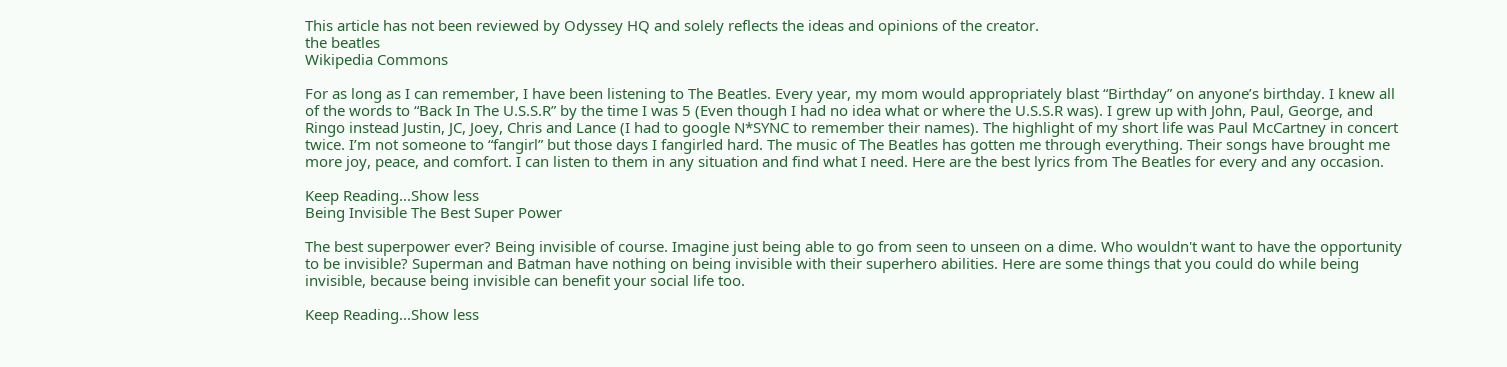This article has not been reviewed by Odyssey HQ and solely reflects the ideas and opinions of the creator.
the beatles
Wikipedia Commons

For as long as I can remember, I have been listening to The Beatles. Every year, my mom would appropriately blast “Birthday” on anyone’s birthday. I knew all of the words to “Back In The U.S.S.R” by the time I was 5 (Even though I had no idea what or where the U.S.S.R was). I grew up with John, Paul, George, and Ringo instead Justin, JC, Joey, Chris and Lance (I had to google N*SYNC to remember their names). The highlight of my short life was Paul McCartney in concert twice. I’m not someone to “fangirl” but those days I fangirled hard. The music of The Beatles has gotten me through everything. Their songs have brought me more joy, peace, and comfort. I can listen to them in any situation and find what I need. Here are the best lyrics from The Beatles for every and any occasion.

Keep Reading...Show less
Being Invisible The Best Super Power

The best superpower ever? Being invisible of course. Imagine just being able to go from seen to unseen on a dime. Who wouldn't want to have the opportunity to be invisible? Superman and Batman have nothing on being invisible with their superhero abilities. Here are some things that you could do while being invisible, because being invisible can benefit your social life too.

Keep Reading...Show less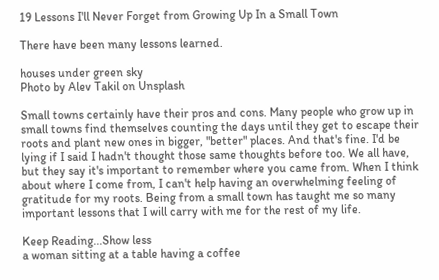19 Lessons I'll Never Forget from Growing Up In a Small Town

There have been many lessons learned.

houses under green sky
Photo by Alev Takil on Unsplash

Small towns certainly have their pros and cons. Many people who grow up in small towns find themselves counting the days until they get to escape their roots and plant new ones in bigger, "better" places. And that's fine. I'd be lying if I said I hadn't thought those same thoughts before too. We all have, but they say it's important to remember where you came from. When I think about where I come from, I can't help having an overwhelming feeling of gratitude for my roots. Being from a small town has taught me so many important lessons that I will carry with me for the rest of my life.

Keep Reading...Show less
a woman sitting at a table having a coffee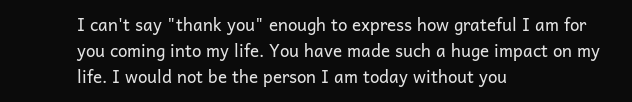I can't say "thank you" enough to express how grateful I am for you coming into my life. You have made such a huge impact on my life. I would not be the person I am today without you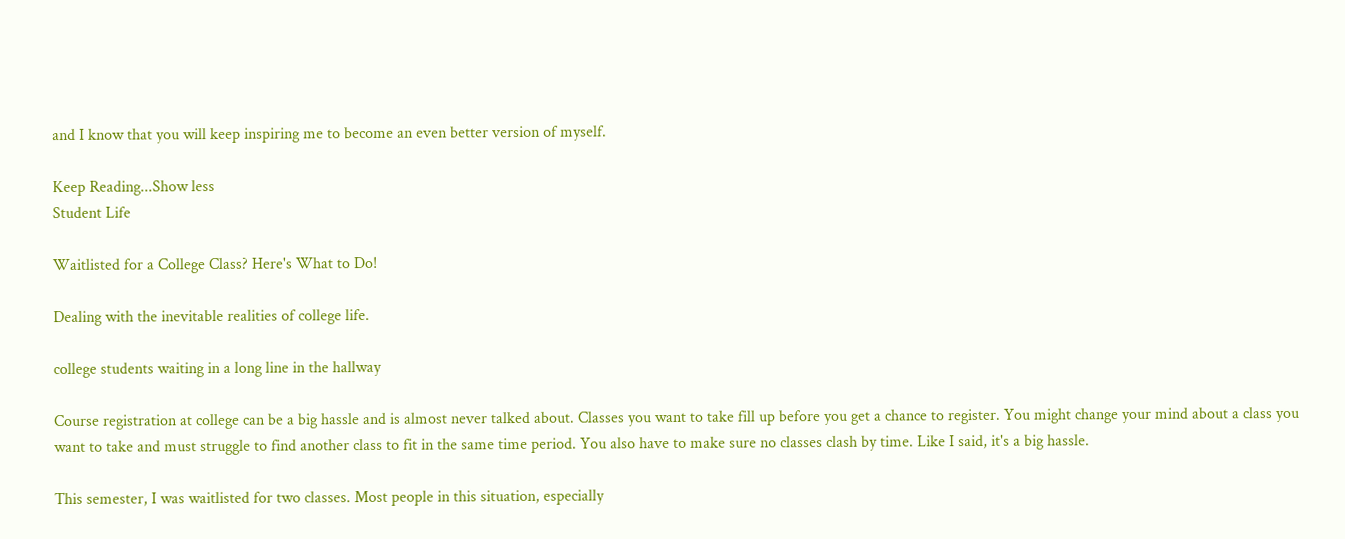and I know that you will keep inspiring me to become an even better version of myself.

Keep Reading...Show less
Student Life

Waitlisted for a College Class? Here's What to Do!

Dealing with the inevitable realities of college life.

college students waiting in a long line in the hallway

Course registration at college can be a big hassle and is almost never talked about. Classes you want to take fill up before you get a chance to register. You might change your mind about a class you want to take and must struggle to find another class to fit in the same time period. You also have to make sure no classes clash by time. Like I said, it's a big hassle.

This semester, I was waitlisted for two classes. Most people in this situation, especially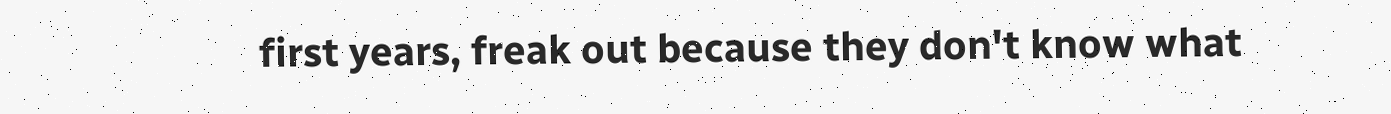first years, freak out because they don't know what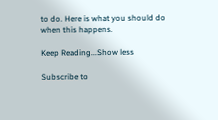to do. Here is what you should do when this happens.

Keep Reading...Show less

Subscribe to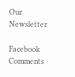Our Newsletter

Facebook Comments